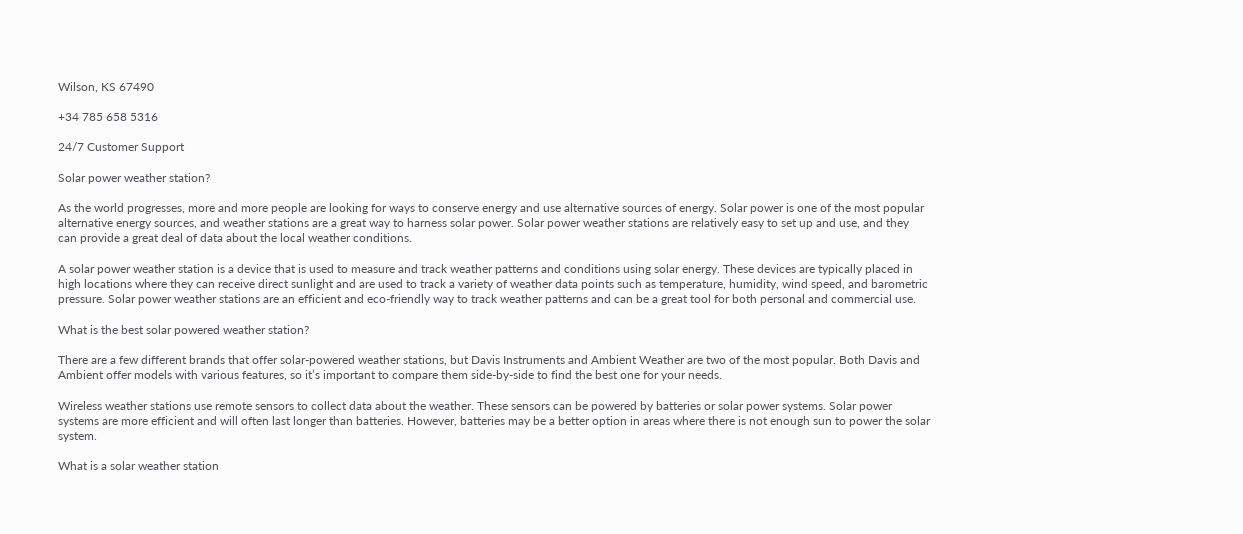Wilson, KS 67490

+34 785 658 5316

24/7 Customer Support

Solar power weather station?

As the world progresses, more and more people are looking for ways to conserve energy and use alternative sources of energy. Solar power is one of the most popular alternative energy sources, and weather stations are a great way to harness solar power. Solar power weather stations are relatively easy to set up and use, and they can provide a great deal of data about the local weather conditions.

A solar power weather station is a device that is used to measure and track weather patterns and conditions using solar energy. These devices are typically placed in high locations where they can receive direct sunlight and are used to track a variety of weather data points such as temperature, humidity, wind speed, and barometric pressure. Solar power weather stations are an efficient and eco-friendly way to track weather patterns and can be a great tool for both personal and commercial use.

What is the best solar powered weather station?

There are a few different brands that offer solar-powered weather stations, but Davis Instruments and Ambient Weather are two of the most popular. Both Davis and Ambient offer models with various features, so it’s important to compare them side-by-side to find the best one for your needs.

Wireless weather stations use remote sensors to collect data about the weather. These sensors can be powered by batteries or solar power systems. Solar power systems are more efficient and will often last longer than batteries. However, batteries may be a better option in areas where there is not enough sun to power the solar system.

What is a solar weather station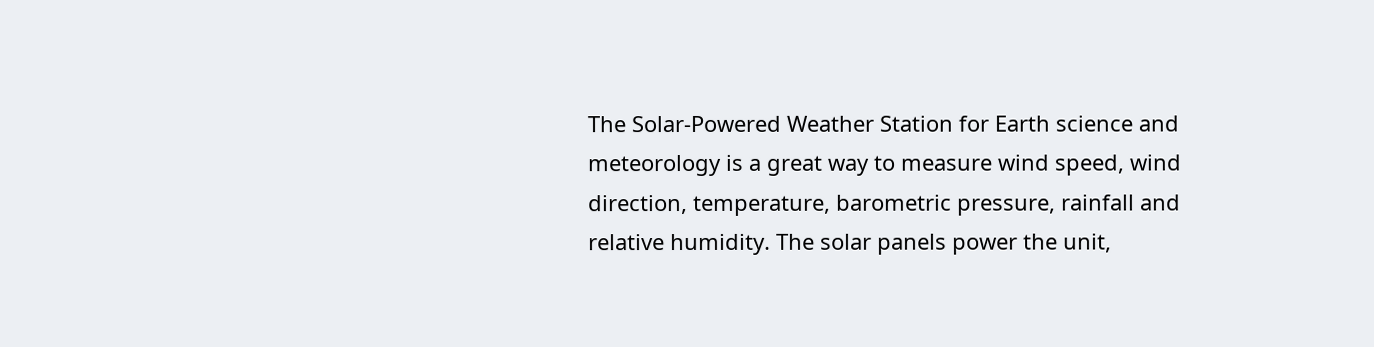The Solar-Powered Weather Station for Earth science and meteorology is a great way to measure wind speed, wind direction, temperature, barometric pressure, rainfall and relative humidity. The solar panels power the unit,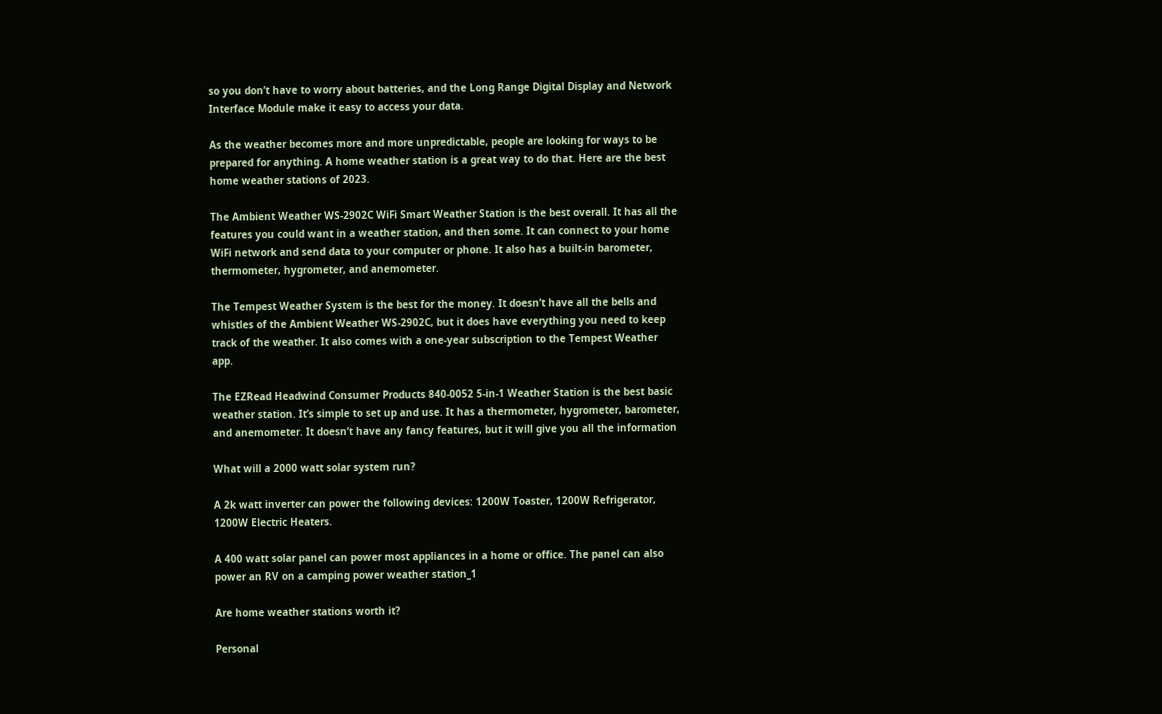so you don’t have to worry about batteries, and the Long Range Digital Display and Network Interface Module make it easy to access your data.

As the weather becomes more and more unpredictable, people are looking for ways to be prepared for anything. A home weather station is a great way to do that. Here are the best home weather stations of 2023.

The Ambient Weather WS-2902C WiFi Smart Weather Station is the best overall. It has all the features you could want in a weather station, and then some. It can connect to your home WiFi network and send data to your computer or phone. It also has a built-in barometer, thermometer, hygrometer, and anemometer.

The Tempest Weather System is the best for the money. It doesn’t have all the bells and whistles of the Ambient Weather WS-2902C, but it does have everything you need to keep track of the weather. It also comes with a one-year subscription to the Tempest Weather app.

The EZRead Headwind Consumer Products 840-0052 5-in-1 Weather Station is the best basic weather station. It’s simple to set up and use. It has a thermometer, hygrometer, barometer, and anemometer. It doesn’t have any fancy features, but it will give you all the information

What will a 2000 watt solar system run?

A 2k watt inverter can power the following devices: 1200W Toaster, 1200W Refrigerator, 1200W Electric Heaters.

A 400 watt solar panel can power most appliances in a home or office. The panel can also power an RV on a camping power weather station_1

Are home weather stations worth it?

Personal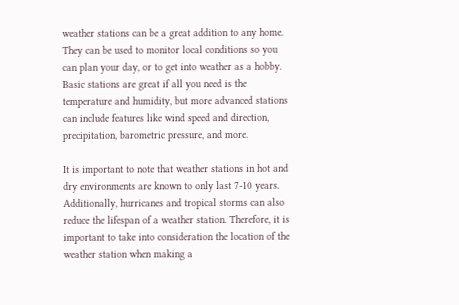weather stations can be a great addition to any home. They can be used to monitor local conditions so you can plan your day, or to get into weather as a hobby. Basic stations are great if all you need is the temperature and humidity, but more advanced stations can include features like wind speed and direction, precipitation, barometric pressure, and more.

It is important to note that weather stations in hot and dry environments are known to only last 7-10 years. Additionally, hurricanes and tropical storms can also reduce the lifespan of a weather station. Therefore, it is important to take into consideration the location of the weather station when making a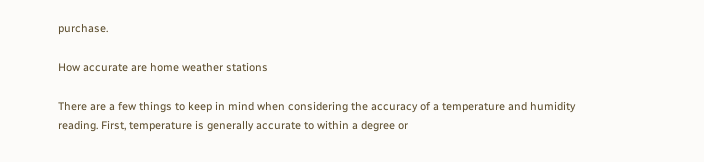purchase.

How accurate are home weather stations

There are a few things to keep in mind when considering the accuracy of a temperature and humidity reading. First, temperature is generally accurate to within a degree or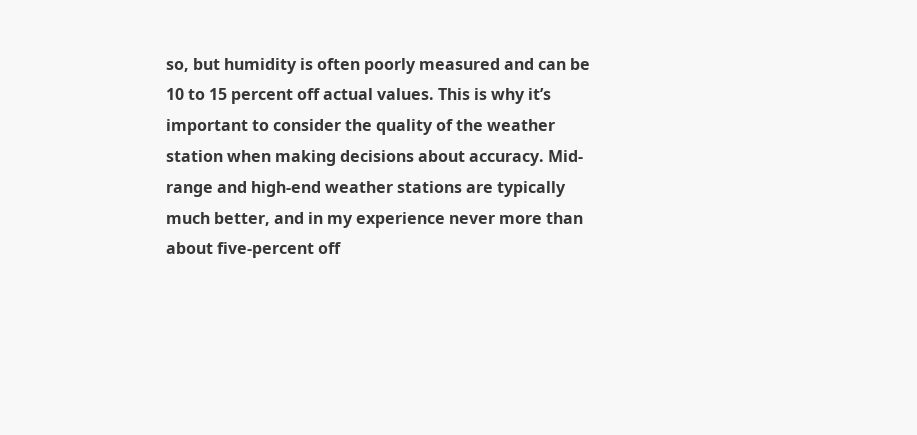so, but humidity is often poorly measured and can be 10 to 15 percent off actual values. This is why it’s important to consider the quality of the weather station when making decisions about accuracy. Mid-range and high-end weather stations are typically much better, and in my experience never more than about five-percent off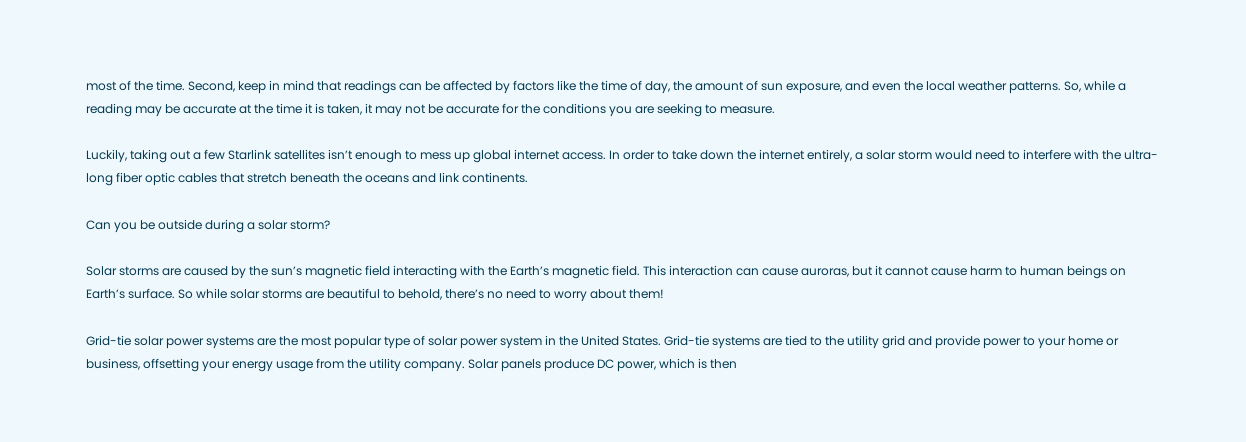most of the time. Second, keep in mind that readings can be affected by factors like the time of day, the amount of sun exposure, and even the local weather patterns. So, while a reading may be accurate at the time it is taken, it may not be accurate for the conditions you are seeking to measure.

Luckily, taking out a few Starlink satellites isn’t enough to mess up global internet access. In order to take down the internet entirely, a solar storm would need to interfere with the ultra-long fiber optic cables that stretch beneath the oceans and link continents.

Can you be outside during a solar storm?

Solar storms are caused by the sun’s magnetic field interacting with the Earth’s magnetic field. This interaction can cause auroras, but it cannot cause harm to human beings on Earth’s surface. So while solar storms are beautiful to behold, there’s no need to worry about them!

Grid-tie solar power systems are the most popular type of solar power system in the United States. Grid-tie systems are tied to the utility grid and provide power to your home or business, offsetting your energy usage from the utility company. Solar panels produce DC power, which is then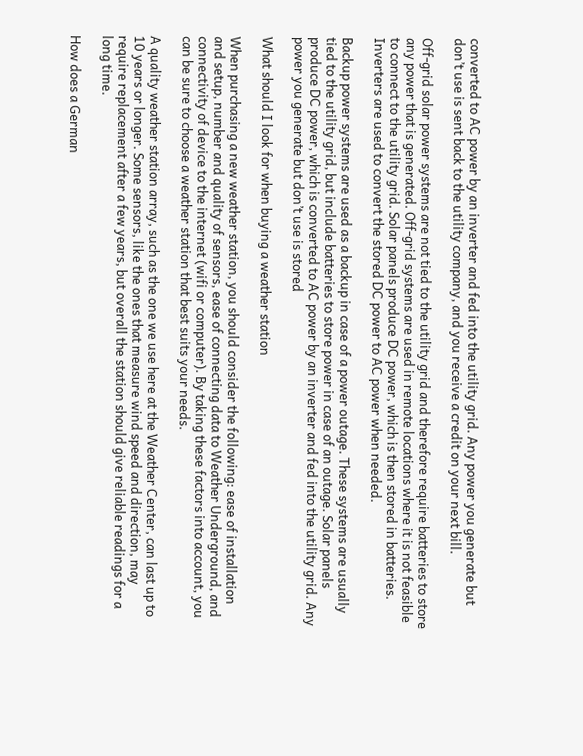converted to AC power by an inverter and fed into the utility grid. Any power you generate but don’t use is sent back to the utility company, and you receive a credit on your next bill.

Off-grid solar power systems are not tied to the utility grid and therefore require batteries to store any power that is generated. Off-grid systems are used in remote locations where it is not feasible to connect to the utility grid. Solar panels produce DC power, which is then stored in batteries. Inverters are used to convert the stored DC power to AC power when needed.

Backup power systems are used as a backup in case of a power outage. These systems are usually tied to the utility grid, but include batteries to store power in case of an outage. Solar panels produce DC power, which is converted to AC power by an inverter and fed into the utility grid. Any power you generate but don’t use is stored

What should I look for when buying a weather station

When purchasing a new weather station, you should consider the following: ease of installation and setup, number and quality of sensors, ease of connecting data to Weather Underground, and connectivity of device to the internet (wifi or computer). By taking these factors into account, you can be sure to choose a weather station that best suits your needs.

A quality weather station array, such as the one we use here at the Weather Center, can last up to 10 years or longer. Some sensors, like the ones that measure wind speed and direction, may require replacement after a few years, but overall the station should give reliable readings for a long time.

How does a German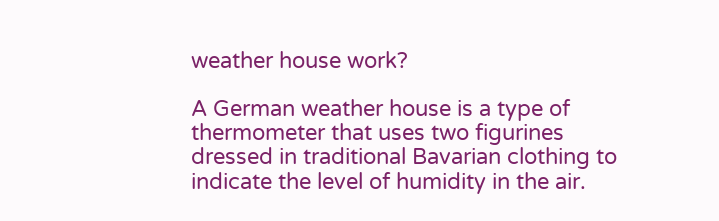weather house work?

A German weather house is a type of thermometer that uses two figurines dressed in traditional Bavarian clothing to indicate the level of humidity in the air.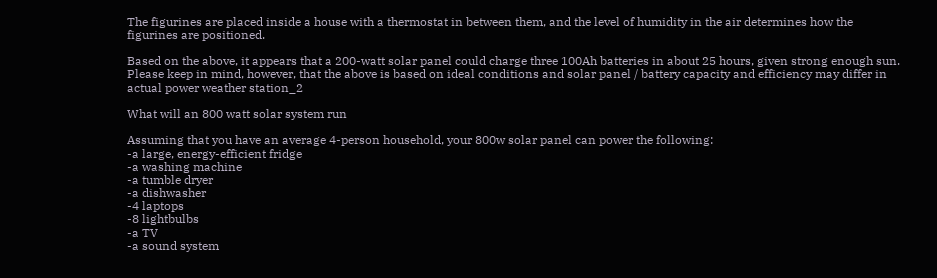The figurines are placed inside a house with a thermostat in between them, and the level of humidity in the air determines how the figurines are positioned.

Based on the above, it appears that a 200-watt solar panel could charge three 100Ah batteries in about 25 hours, given strong enough sun. Please keep in mind, however, that the above is based on ideal conditions and solar panel / battery capacity and efficiency may differ in actual power weather station_2

What will an 800 watt solar system run

Assuming that you have an average 4-person household, your 800w solar panel can power the following:
-a large, energy-efficient fridge
-a washing machine
-a tumble dryer
-a dishwasher
-4 laptops
-8 lightbulbs
-a TV
-a sound system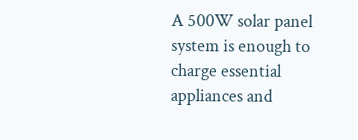A 500W solar panel system is enough to charge essential appliances and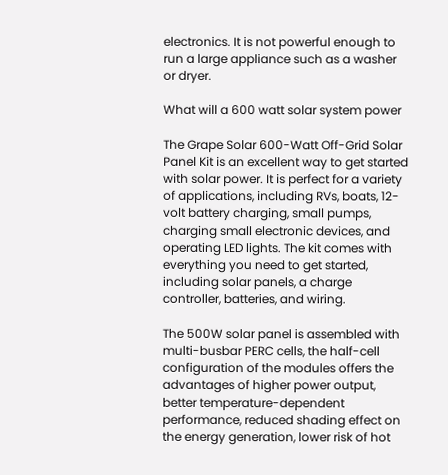electronics. It is not powerful enough to run a large appliance such as a washer or dryer.

What will a 600 watt solar system power

The Grape Solar 600-Watt Off-Grid Solar Panel Kit is an excellent way to get started with solar power. It is perfect for a variety of applications, including RVs, boats, 12-volt battery charging, small pumps, charging small electronic devices, and operating LED lights. The kit comes with everything you need to get started, including solar panels, a charge controller, batteries, and wiring.

The 500W solar panel is assembled with multi-busbar PERC cells, the half-cell configuration of the modules offers the advantages of higher power output, better temperature-dependent performance, reduced shading effect on the energy generation, lower risk of hot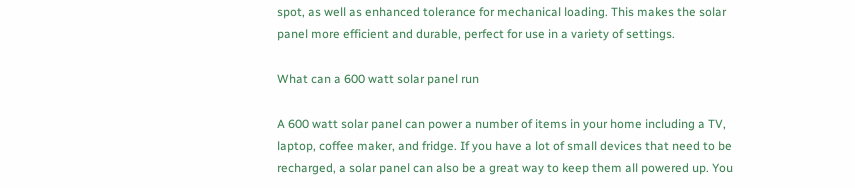spot, as well as enhanced tolerance for mechanical loading. This makes the solar panel more efficient and durable, perfect for use in a variety of settings.

What can a 600 watt solar panel run

A 600 watt solar panel can power a number of items in your home including a TV, laptop, coffee maker, and fridge. If you have a lot of small devices that need to be recharged, a solar panel can also be a great way to keep them all powered up. You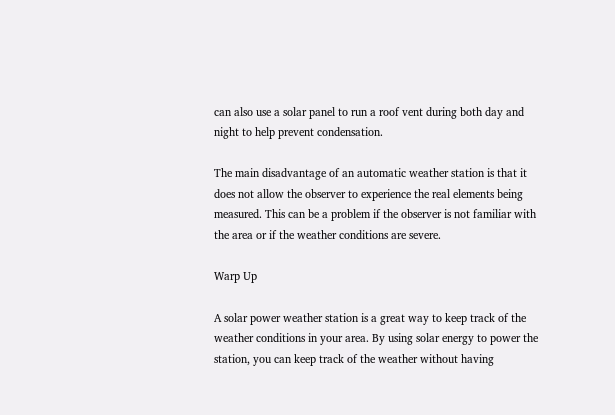can also use a solar panel to run a roof vent during both day and night to help prevent condensation.

The main disadvantage of an automatic weather station is that it does not allow the observer to experience the real elements being measured. This can be a problem if the observer is not familiar with the area or if the weather conditions are severe.

Warp Up

A solar power weather station is a great way to keep track of the weather conditions in your area. By using solar energy to power the station, you can keep track of the weather without having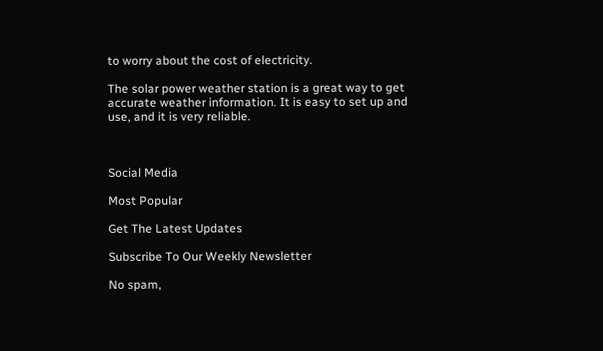to worry about the cost of electricity.

The solar power weather station is a great way to get accurate weather information. It is easy to set up and use, and it is very reliable.



Social Media

Most Popular

Get The Latest Updates

Subscribe To Our Weekly Newsletter

No spam,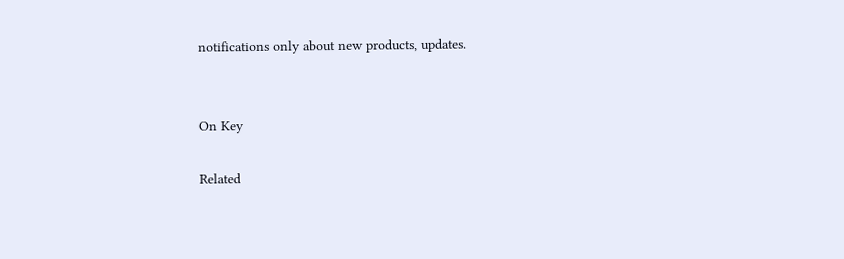notifications only about new products, updates.


On Key

Related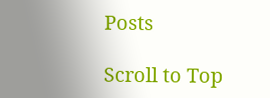Posts

Scroll to Top